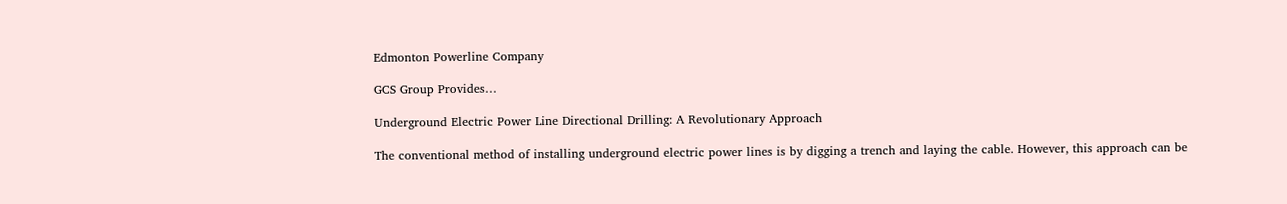Edmonton Powerline Company

GCS Group Provides…

Underground Electric Power Line Directional Drilling: A Revolutionary Approach

The conventional method of installing underground electric power lines is by digging a trench and laying the cable. However, this approach can be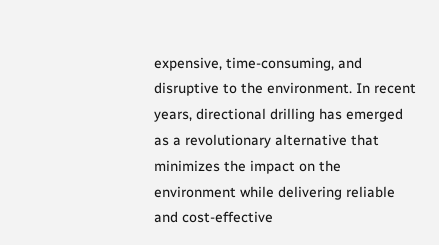expensive, time-consuming, and disruptive to the environment. In recent years, directional drilling has emerged as a revolutionary alternative that minimizes the impact on the environment while delivering reliable and cost-effective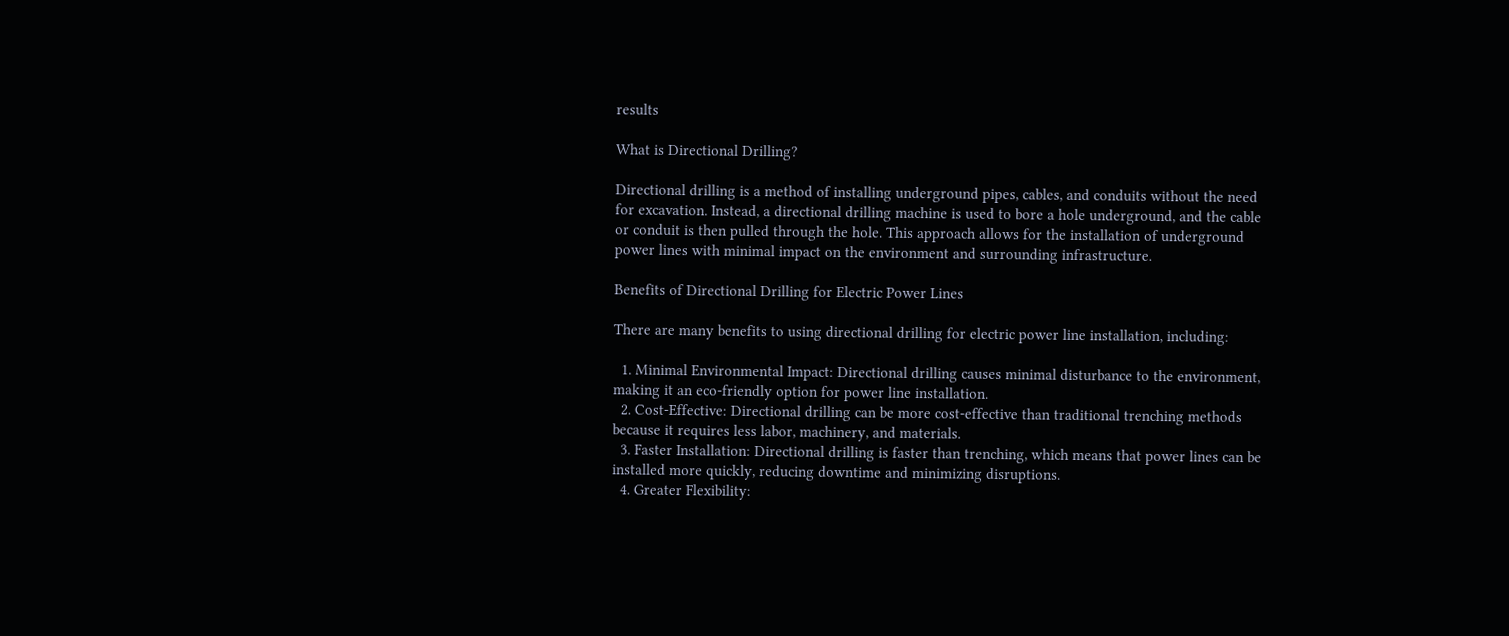results

What is Directional Drilling?

Directional drilling is a method of installing underground pipes, cables, and conduits without the need for excavation. Instead, a directional drilling machine is used to bore a hole underground, and the cable or conduit is then pulled through the hole. This approach allows for the installation of underground power lines with minimal impact on the environment and surrounding infrastructure.

Benefits of Directional Drilling for Electric Power Lines

There are many benefits to using directional drilling for electric power line installation, including:

  1. Minimal Environmental Impact: Directional drilling causes minimal disturbance to the environment, making it an eco-friendly option for power line installation.
  2. Cost-Effective: Directional drilling can be more cost-effective than traditional trenching methods because it requires less labor, machinery, and materials.
  3. Faster Installation: Directional drilling is faster than trenching, which means that power lines can be installed more quickly, reducing downtime and minimizing disruptions.
  4. Greater Flexibility: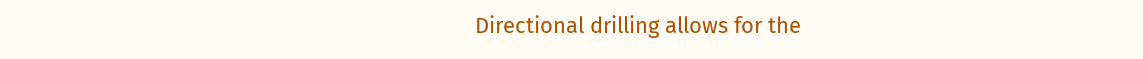Directional drilling allows for the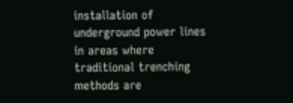installation of underground power lines in areas where traditional trenching methods are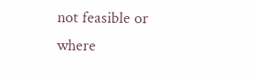not feasible or where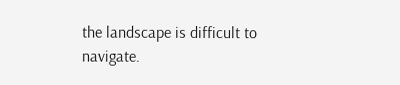the landscape is difficult to navigate.